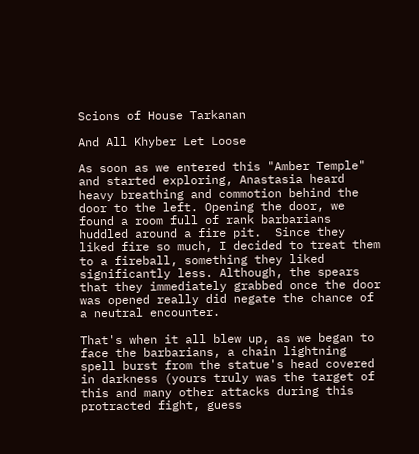Scions of House Tarkanan

And All Khyber Let Loose

As soon as we entered this "Amber Temple" and started exploring, Anastasia heard heavy breathing and commotion behind the door to the left. Opening the door, we found a room full of rank barbarians huddled around a fire pit.  Since they liked fire so much, I decided to treat them to a fireball, something they liked significantly less. Although, the spears that they immediately grabbed once the door was opened really did negate the chance of a neutral encounter.

That's when it all blew up, as we began to face the barbarians, a chain lightning spell burst from the statue's head covered in darkness (yours truly was the target of this and many other attacks during this protracted fight, guess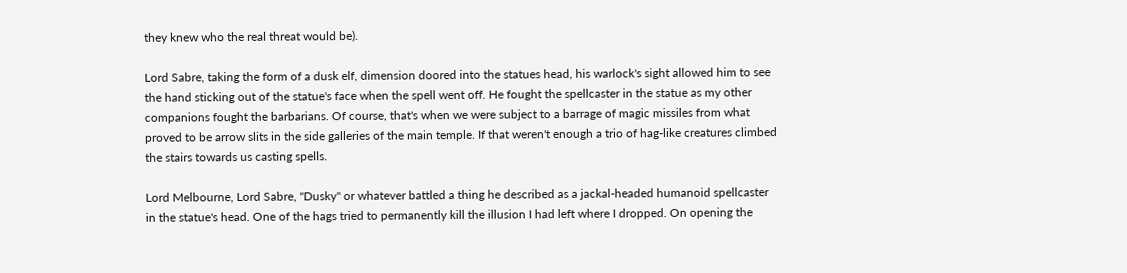they knew who the real threat would be).

Lord Sabre, taking the form of a dusk elf, dimension doored into the statues head, his warlock's sight allowed him to see the hand sticking out of the statue's face when the spell went off. He fought the spellcaster in the statue as my other companions fought the barbarians. Of course, that's when we were subject to a barrage of magic missiles from what proved to be arrow slits in the side galleries of the main temple. If that weren't enough a trio of hag-like creatures climbed the stairs towards us casting spells.

Lord Melbourne, Lord Sabre, "Dusky" or whatever battled a thing he described as a jackal-headed humanoid spellcaster in the statue's head. One of the hags tried to permanently kill the illusion I had left where I dropped. On opening the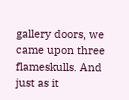gallery doors, we came upon three flameskulls. And just as it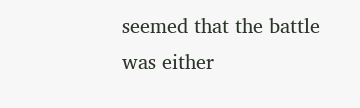seemed that the battle was either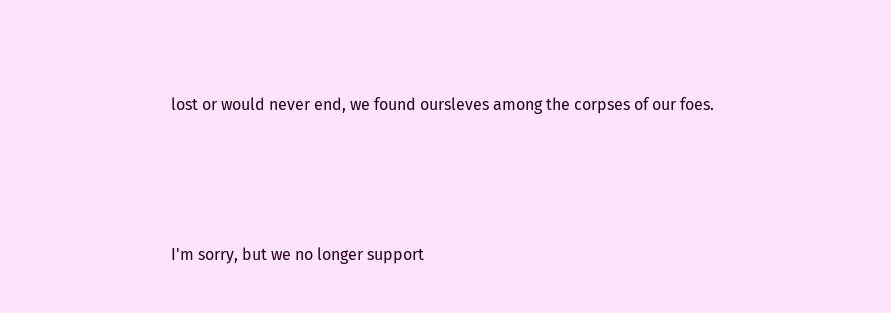lost or would never end, we found oursleves among the corpses of our foes.




I'm sorry, but we no longer support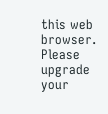this web browser. Please upgrade your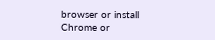browser or install Chrome or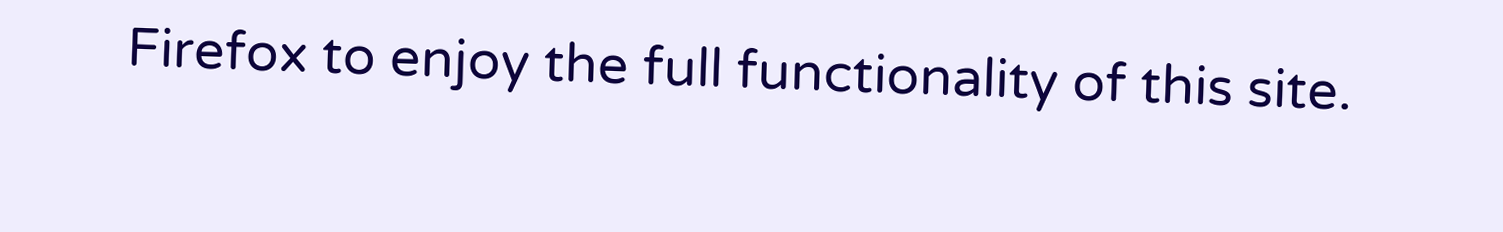Firefox to enjoy the full functionality of this site.